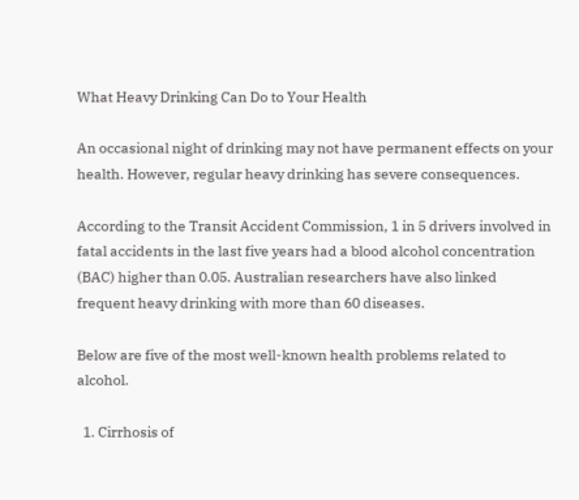What Heavy Drinking Can Do to Your Health

An occasional night of drinking may not have permanent effects on your health. However, regular heavy drinking has severe consequences.

According to the Transit Accident Commission, 1 in 5 drivers involved in fatal accidents in the last five years had a blood alcohol concentration (BAC) higher than 0.05. Australian researchers have also linked frequent heavy drinking with more than 60 diseases.

Below are five of the most well-known health problems related to alcohol.

  1. Cirrhosis of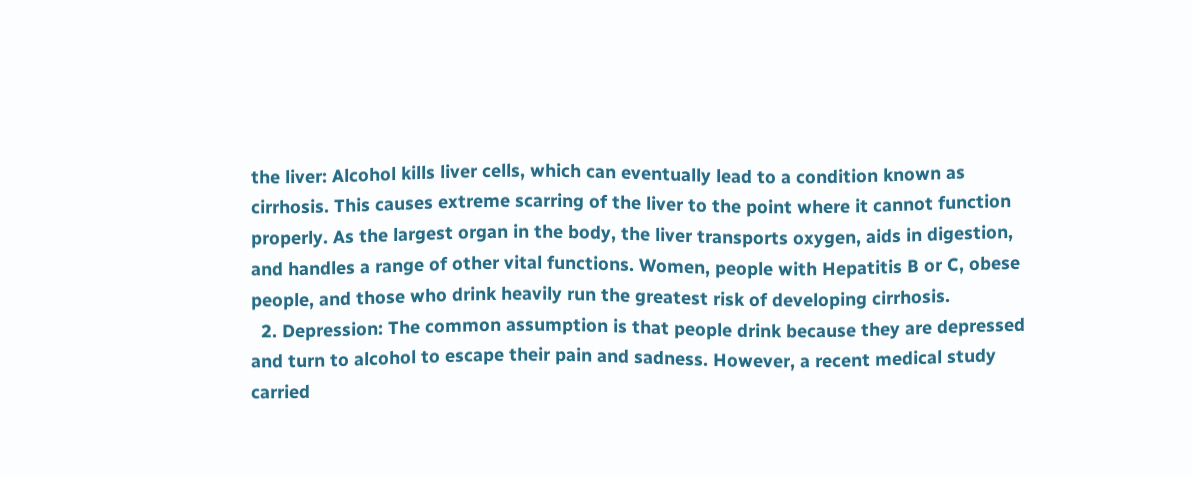the liver: Alcohol kills liver cells, which can eventually lead to a condition known as cirrhosis. This causes extreme scarring of the liver to the point where it cannot function properly. As the largest organ in the body, the liver transports oxygen, aids in digestion, and handles a range of other vital functions. Women, people with Hepatitis B or C, obese people, and those who drink heavily run the greatest risk of developing cirrhosis.
  2. Depression: The common assumption is that people drink because they are depressed and turn to alcohol to escape their pain and sadness. However, a recent medical study carried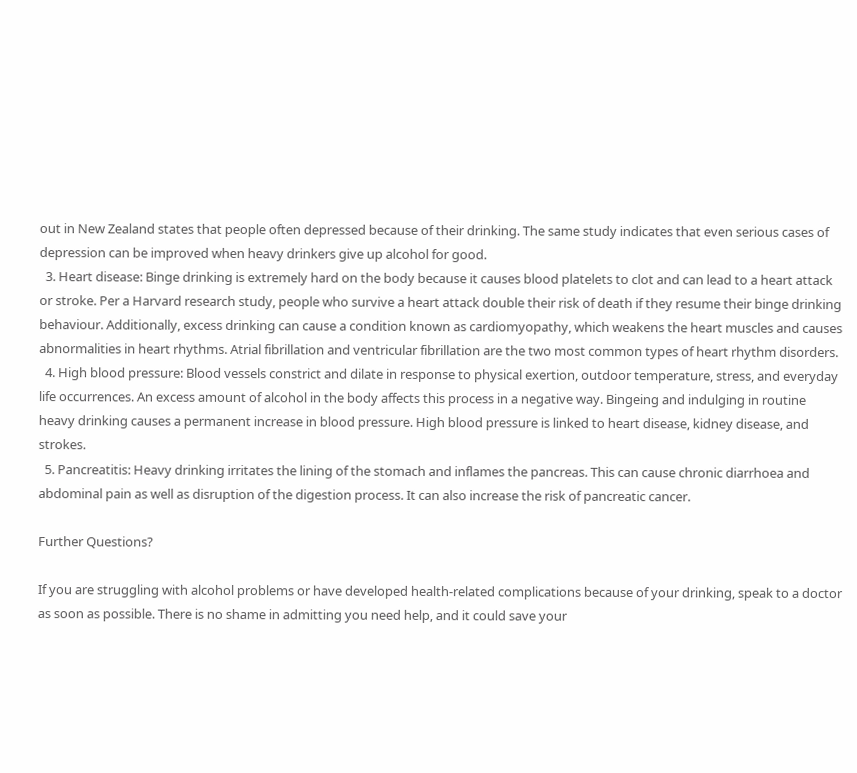out in New Zealand states that people often depressed because of their drinking. The same study indicates that even serious cases of depression can be improved when heavy drinkers give up alcohol for good.
  3. Heart disease: Binge drinking is extremely hard on the body because it causes blood platelets to clot and can lead to a heart attack or stroke. Per a Harvard research study, people who survive a heart attack double their risk of death if they resume their binge drinking behaviour. Additionally, excess drinking can cause a condition known as cardiomyopathy, which weakens the heart muscles and causes abnormalities in heart rhythms. Atrial fibrillation and ventricular fibrillation are the two most common types of heart rhythm disorders.
  4. High blood pressure: Blood vessels constrict and dilate in response to physical exertion, outdoor temperature, stress, and everyday life occurrences. An excess amount of alcohol in the body affects this process in a negative way. Bingeing and indulging in routine heavy drinking causes a permanent increase in blood pressure. High blood pressure is linked to heart disease, kidney disease, and strokes.
  5. Pancreatitis: Heavy drinking irritates the lining of the stomach and inflames the pancreas. This can cause chronic diarrhoea and abdominal pain as well as disruption of the digestion process. It can also increase the risk of pancreatic cancer.

Further Questions?

If you are struggling with alcohol problems or have developed health-related complications because of your drinking, speak to a doctor as soon as possible. There is no shame in admitting you need help, and it could save your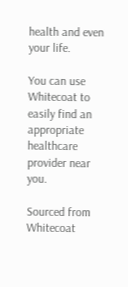health and even your life.

You can use Whitecoat to easily find an appropriate healthcare provider near you.

Sourced from Whitecoat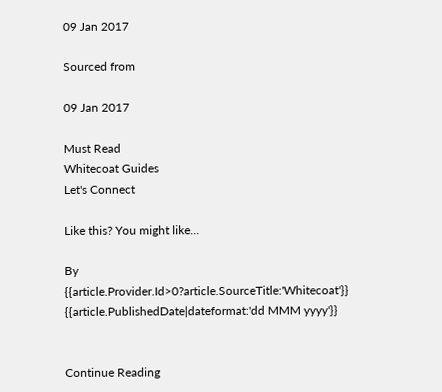09 Jan 2017

Sourced from

09 Jan 2017

Must Read
Whitecoat Guides
Let's Connect

Like this? You might like...

By {{article.Provider.Id>0?article.SourceTitle:'Whitecoat'}} {{article.PublishedDate|dateformat:'dd MMM yyyy'}}


Continue Reading